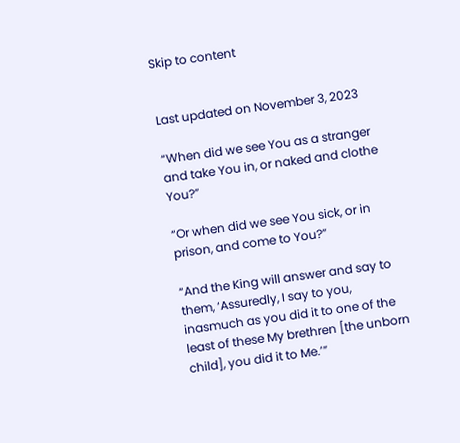Skip to content


Last updated on November 3, 2023

“When did we see You as a stranger and take You in, or naked and clothe You?”

“Or when did we see You sick, or in prison, and come to You?”

“And the King will answer and say to them, ‘Assuredly, I say to you, inasmuch as you did it to one of the least of these My brethren [the unborn child], you did it to Me.’”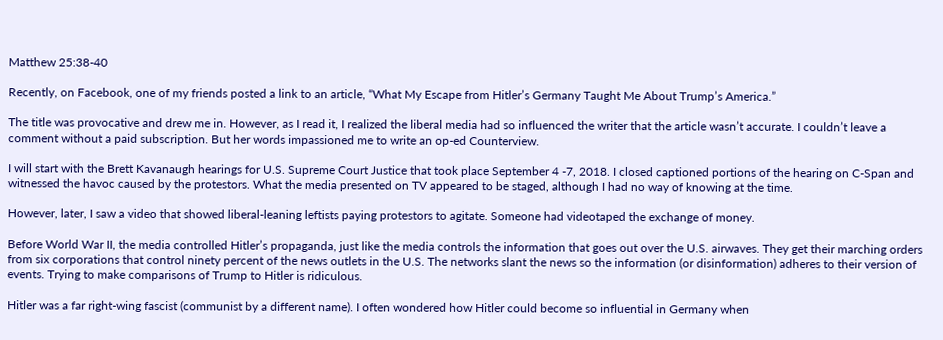Matthew 25:38-40

Recently, on Facebook, one of my friends posted a link to an article, “What My Escape from Hitler’s Germany Taught Me About Trump’s America.”

The title was provocative and drew me in. However, as I read it, I realized the liberal media had so influenced the writer that the article wasn’t accurate. I couldn’t leave a comment without a paid subscription. But her words impassioned me to write an op-ed Counterview.

I will start with the Brett Kavanaugh hearings for U.S. Supreme Court Justice that took place September 4 -7, 2018. I closed captioned portions of the hearing on C-Span and witnessed the havoc caused by the protestors. What the media presented on TV appeared to be staged, although I had no way of knowing at the time.

However, later, I saw a video that showed liberal-leaning leftists paying protestors to agitate. Someone had videotaped the exchange of money.

Before World War II, the media controlled Hitler’s propaganda, just like the media controls the information that goes out over the U.S. airwaves. They get their marching orders from six corporations that control ninety percent of the news outlets in the U.S. The networks slant the news so the information (or disinformation) adheres to their version of events. Trying to make comparisons of Trump to Hitler is ridiculous.

Hitler was a far right-wing fascist (communist by a different name). I often wondered how Hitler could become so influential in Germany when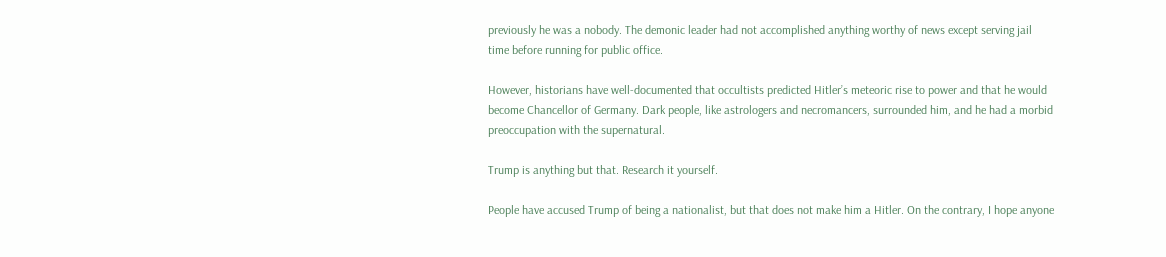previously he was a nobody. The demonic leader had not accomplished anything worthy of news except serving jail time before running for public office.

However, historians have well-documented that occultists predicted Hitler’s meteoric rise to power and that he would become Chancellor of Germany. Dark people, like astrologers and necromancers, surrounded him, and he had a morbid preoccupation with the supernatural.

Trump is anything but that. Research it yourself.

People have accused Trump of being a nationalist, but that does not make him a Hitler. On the contrary, I hope anyone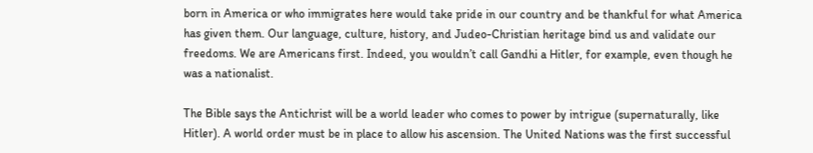born in America or who immigrates here would take pride in our country and be thankful for what America has given them. Our language, culture, history, and Judeo-Christian heritage bind us and validate our freedoms. We are Americans first. Indeed, you wouldn’t call Gandhi a Hitler, for example, even though he was a nationalist.

The Bible says the Antichrist will be a world leader who comes to power by intrigue (supernaturally, like Hitler). A world order must be in place to allow his ascension. The United Nations was the first successful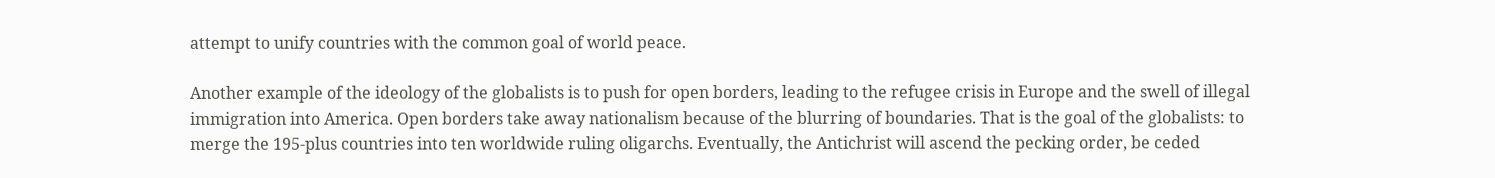attempt to unify countries with the common goal of world peace.

Another example of the ideology of the globalists is to push for open borders, leading to the refugee crisis in Europe and the swell of illegal immigration into America. Open borders take away nationalism because of the blurring of boundaries. That is the goal of the globalists: to merge the 195-plus countries into ten worldwide ruling oligarchs. Eventually, the Antichrist will ascend the pecking order, be ceded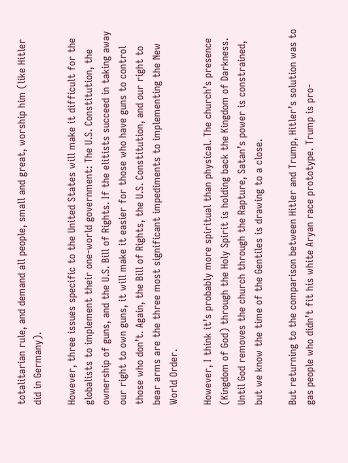totalitarian rule, and demand all people, small and great, worship him (like Hitler did in Germany).

However, three issues specific to the United States will make it difficult for the globalists to implement their one-world government: The U.S. Constitution, the ownership of guns, and the U.S. Bill of Rights. If the elitists succeed in taking away our right to own guns, it will make it easier for those who have guns to control those who don’t. Again, the Bill of Rights, the U.S. Constitution, and our right to bear arms are the three most significant impediments to implementing the New World Order.

However, I think it’s probably more spiritual than physical. The church’s presence (Kingdom of God) through the Holy Spirit is holding back the Kingdom of Darkness. Until God removes the church through the Rapture, Satan’s power is constrained, but we know the time of the Gentiles is drawing to a close.

But returning to the comparison between Hitler and Trump, Hitler’s solution was to gas people who didn’t fit his white Aryan race prototype. Trump is pro-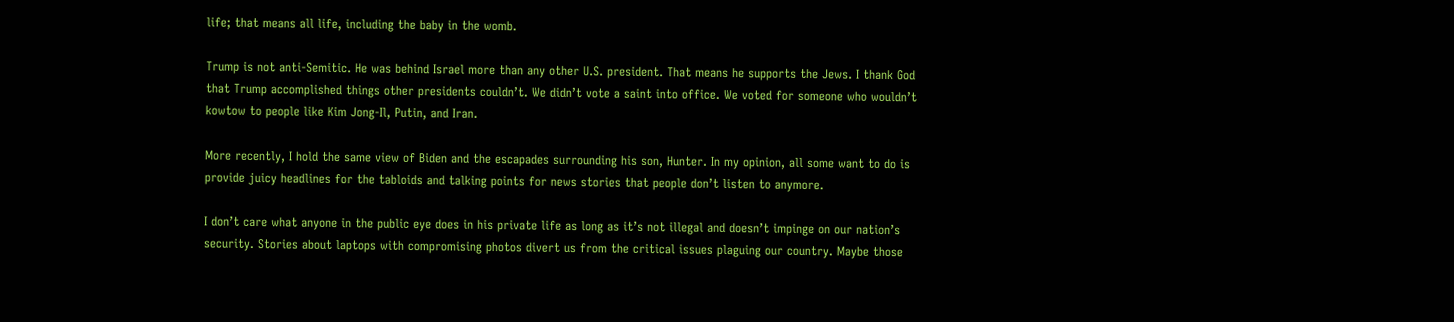life; that means all life, including the baby in the womb.

Trump is not anti-Semitic. He was behind Israel more than any other U.S. president. That means he supports the Jews. I thank God that Trump accomplished things other presidents couldn’t. We didn’t vote a saint into office. We voted for someone who wouldn’t kowtow to people like Kim Jong-Il, Putin, and Iran.

More recently, I hold the same view of Biden and the escapades surrounding his son, Hunter. In my opinion, all some want to do is provide juicy headlines for the tabloids and talking points for news stories that people don’t listen to anymore.

I don’t care what anyone in the public eye does in his private life as long as it’s not illegal and doesn’t impinge on our nation’s security. Stories about laptops with compromising photos divert us from the critical issues plaguing our country. Maybe those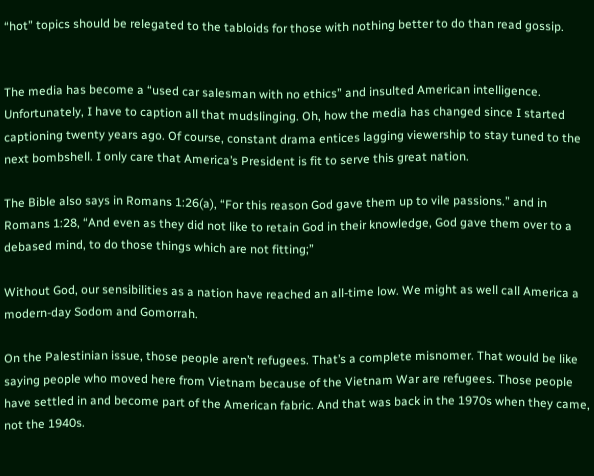“hot” topics should be relegated to the tabloids for those with nothing better to do than read gossip.


The media has become a “used car salesman with no ethics” and insulted American intelligence. Unfortunately, I have to caption all that mudslinging. Oh, how the media has changed since I started captioning twenty years ago. Of course, constant drama entices lagging viewership to stay tuned to the next bombshell. I only care that America’s President is fit to serve this great nation.

The Bible also says in Romans 1:26(a), “For this reason God gave them up to vile passions.” and in Romans 1:28, “And even as they did not like to retain God in their knowledge, God gave them over to a debased mind, to do those things which are not fitting;”

Without God, our sensibilities as a nation have reached an all-time low. We might as well call America a modern-day Sodom and Gomorrah.

On the Palestinian issue, those people aren’t refugees. That’s a complete misnomer. That would be like saying people who moved here from Vietnam because of the Vietnam War are refugees. Those people have settled in and become part of the American fabric. And that was back in the 1970s when they came, not the 1940s.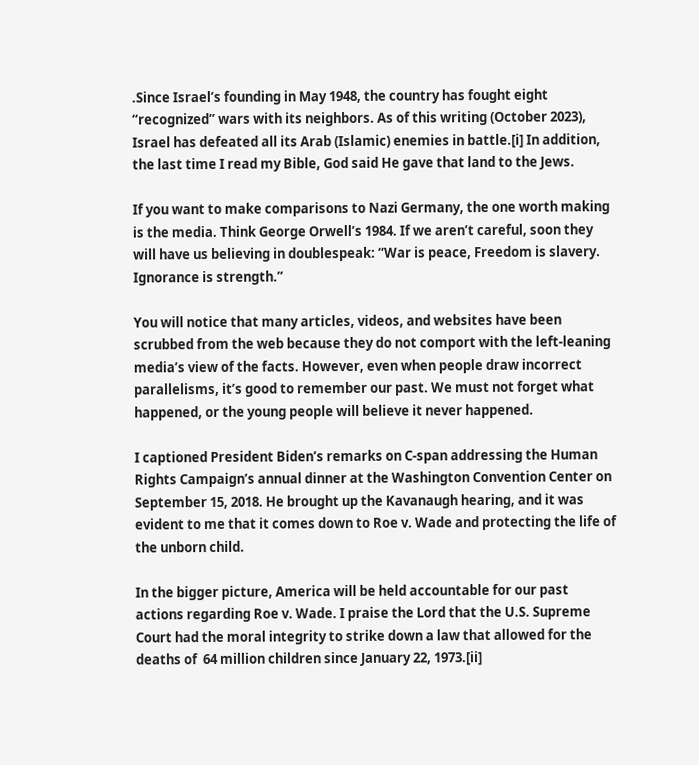.Since Israel’s founding in May 1948, the country has fought eight “recognized” wars with its neighbors. As of this writing (October 2023), Israel has defeated all its Arab (Islamic) enemies in battle.[i] In addition, the last time I read my Bible, God said He gave that land to the Jews.

If you want to make comparisons to Nazi Germany, the one worth making is the media. Think George Orwell’s 1984. If we aren’t careful, soon they will have us believing in doublespeak: “War is peace, Freedom is slavery. Ignorance is strength.”

You will notice that many articles, videos, and websites have been scrubbed from the web because they do not comport with the left-leaning media’s view of the facts. However, even when people draw incorrect parallelisms, it’s good to remember our past. We must not forget what happened, or the young people will believe it never happened.

I captioned President Biden’s remarks on C-span addressing the Human Rights Campaign’s annual dinner at the Washington Convention Center on September 15, 2018. He brought up the Kavanaugh hearing, and it was evident to me that it comes down to Roe v. Wade and protecting the life of the unborn child.

In the bigger picture, America will be held accountable for our past actions regarding Roe v. Wade. I praise the Lord that the U.S. Supreme Court had the moral integrity to strike down a law that allowed for the deaths of  64 million children since January 22, 1973.[ii]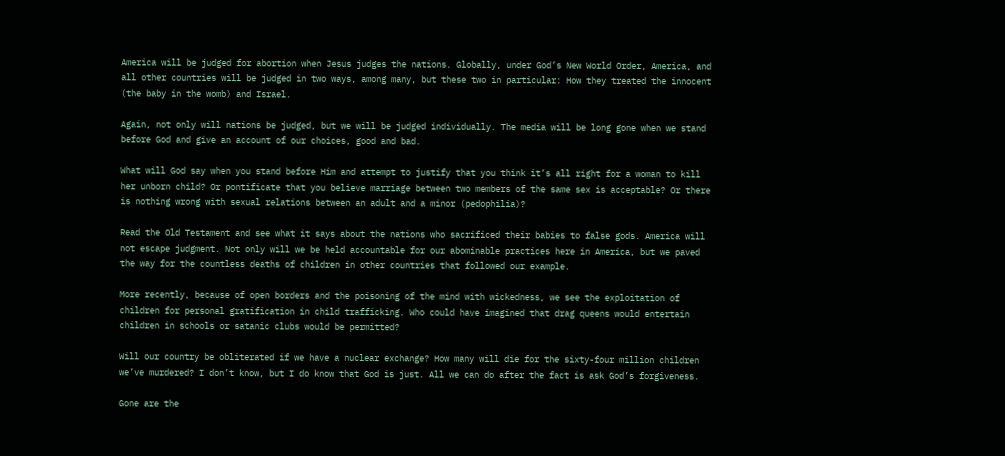America will be judged for abortion when Jesus judges the nations. Globally, under God’s New World Order, America, and all other countries will be judged in two ways, among many, but these two in particular: How they treated the innocent (the baby in the womb) and Israel.

Again, not only will nations be judged, but we will be judged individually. The media will be long gone when we stand before God and give an account of our choices, good and bad.

What will God say when you stand before Him and attempt to justify that you think it’s all right for a woman to kill her unborn child? Or pontificate that you believe marriage between two members of the same sex is acceptable? Or there is nothing wrong with sexual relations between an adult and a minor (pedophilia)?

Read the Old Testament and see what it says about the nations who sacrificed their babies to false gods. America will not escape judgment. Not only will we be held accountable for our abominable practices here in America, but we paved the way for the countless deaths of children in other countries that followed our example.

More recently, because of open borders and the poisoning of the mind with wickedness, we see the exploitation of children for personal gratification in child trafficking. Who could have imagined that drag queens would entertain children in schools or satanic clubs would be permitted?

Will our country be obliterated if we have a nuclear exchange? How many will die for the sixty-four million children we’ve murdered? I don’t know, but I do know that God is just. All we can do after the fact is ask God’s forgiveness.

Gone are the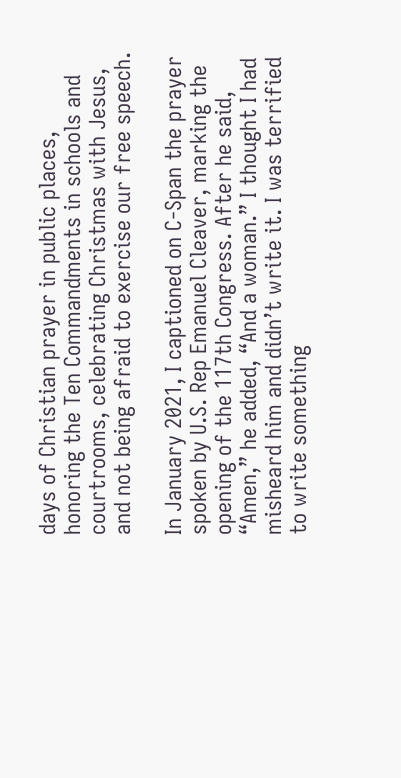days of Christian prayer in public places, honoring the Ten Commandments in schools and courtrooms, celebrating Christmas with Jesus, and not being afraid to exercise our free speech.

In January 2021, I captioned on C-Span the prayer spoken by U.S. Rep Emanuel Cleaver, marking the opening of the 117th Congress. After he said, “Amen,” he added, “And a woman.” I thought I had misheard him and didn’t write it. I was terrified to write something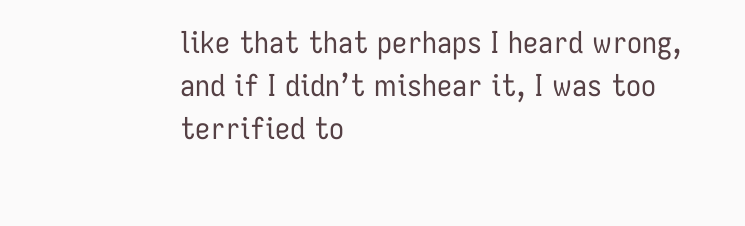like that that perhaps I heard wrong, and if I didn’t mishear it, I was too terrified to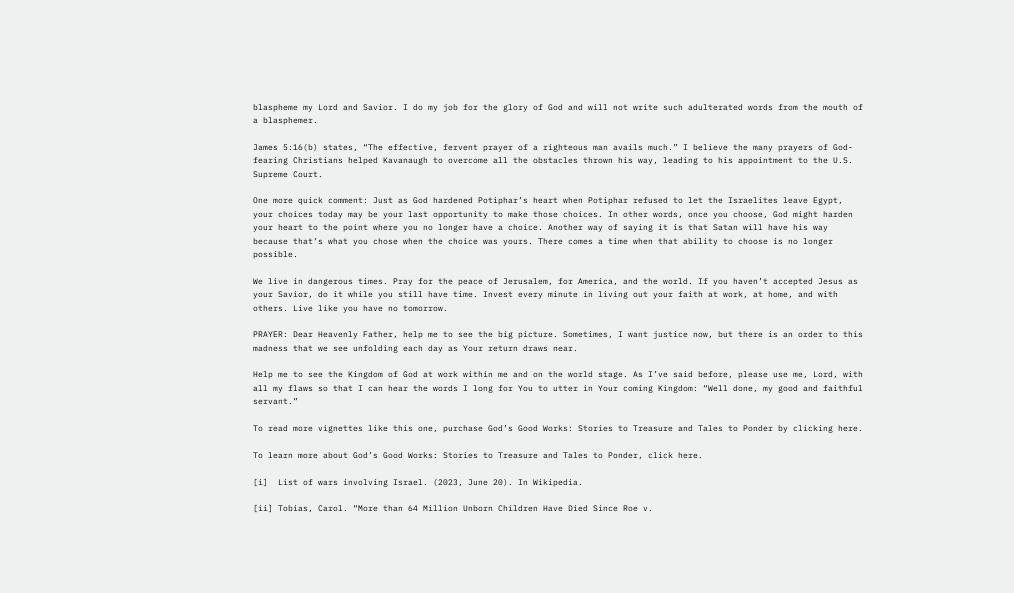blaspheme my Lord and Savior. I do my job for the glory of God and will not write such adulterated words from the mouth of a blasphemer.

James 5:16(b) states, “The effective, fervent prayer of a righteous man avails much.” I believe the many prayers of God-fearing Christians helped Kavanaugh to overcome all the obstacles thrown his way, leading to his appointment to the U.S. Supreme Court.

One more quick comment: Just as God hardened Potiphar’s heart when Potiphar refused to let the Israelites leave Egypt, your choices today may be your last opportunity to make those choices. In other words, once you choose, God might harden your heart to the point where you no longer have a choice. Another way of saying it is that Satan will have his way because that’s what you chose when the choice was yours. There comes a time when that ability to choose is no longer possible.

We live in dangerous times. Pray for the peace of Jerusalem, for America, and the world. If you haven’t accepted Jesus as your Savior, do it while you still have time. Invest every minute in living out your faith at work, at home, and with others. Live like you have no tomorrow.

PRAYER: Dear Heavenly Father, help me to see the big picture. Sometimes, I want justice now, but there is an order to this madness that we see unfolding each day as Your return draws near.

Help me to see the Kingdom of God at work within me and on the world stage. As I’ve said before, please use me, Lord, with all my flaws so that I can hear the words I long for You to utter in Your coming Kingdom: “Well done, my good and faithful servant.”

To read more vignettes like this one, purchase God’s Good Works: Stories to Treasure and Tales to Ponder by clicking here.

To learn more about God’s Good Works: Stories to Treasure and Tales to Ponder, click here.

[i]  List of wars involving Israel. (2023, June 20). In Wikipedia.

[ii] Tobias, Carol. “More than 64 Million Unborn Children Have Died Since Roe v.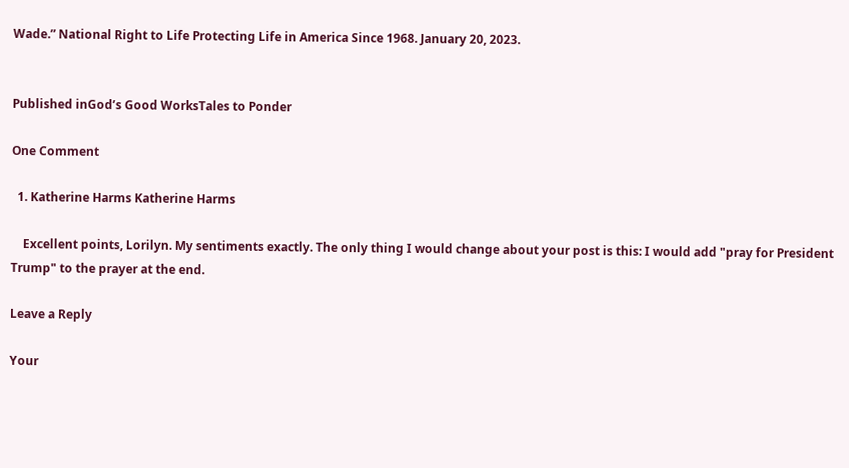Wade.” National Right to Life Protecting Life in America Since 1968. January 20, 2023.


Published inGod’s Good WorksTales to Ponder

One Comment

  1. Katherine Harms Katherine Harms

    Excellent points, Lorilyn. My sentiments exactly. The only thing I would change about your post is this: I would add "pray for President Trump" to the prayer at the end.

Leave a Reply

Your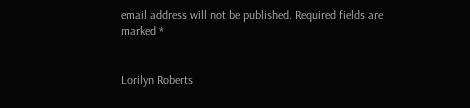email address will not be published. Required fields are marked *


Lorilyn Roberts